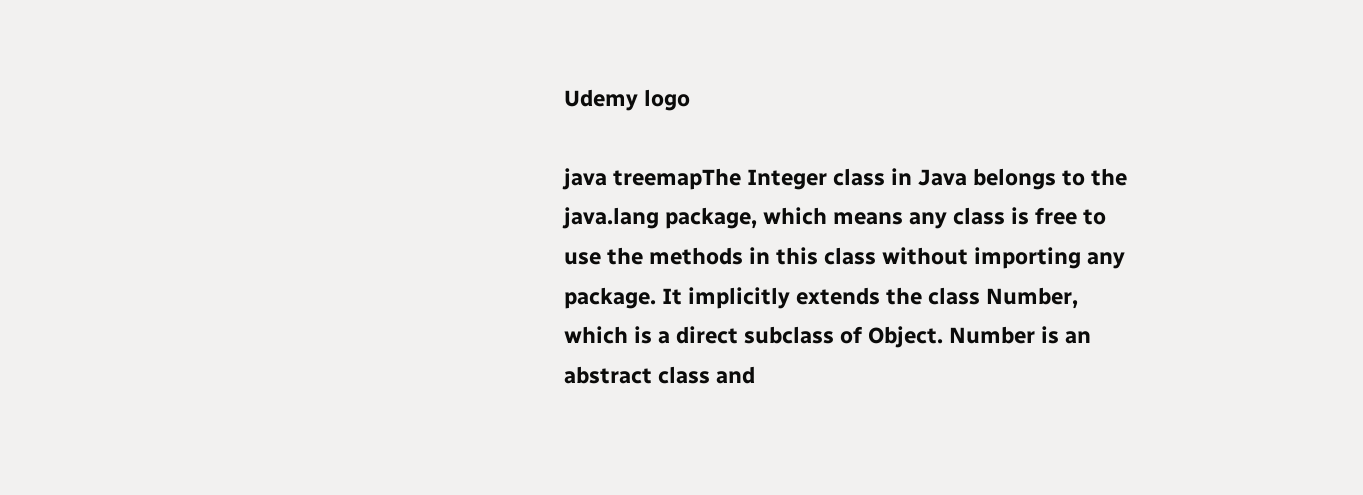Udemy logo

java treemapThe Integer class in Java belongs to the java.lang package, which means any class is free to use the methods in this class without importing any package. It implicitly extends the class Number, which is a direct subclass of Object. Number is an abstract class and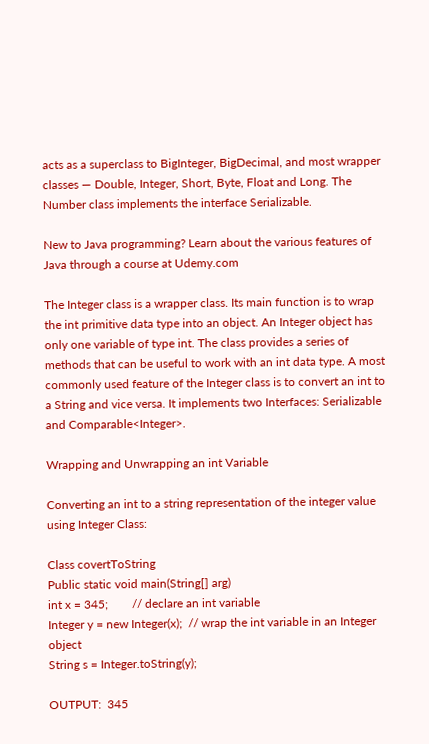acts as a superclass to BigInteger, BigDecimal, and most wrapper classes — Double, Integer, Short, Byte, Float and Long. The Number class implements the interface Serializable.

New to Java programming? Learn about the various features of Java through a course at Udemy.com

The Integer class is a wrapper class. Its main function is to wrap the int primitive data type into an object. An Integer object has only one variable of type int. The class provides a series of methods that can be useful to work with an int data type. A most commonly used feature of the Integer class is to convert an int to a String and vice versa. It implements two Interfaces: Serializable and Comparable<Integer>.

Wrapping and Unwrapping an int Variable

Converting an int to a string representation of the integer value using Integer Class:

Class covertToString
Public static void main(String[] arg)
int x = 345;        // declare an int variable
Integer y = new Integer(x);  // wrap the int variable in an Integer object
String s = Integer.toString(y);

OUTPUT:  345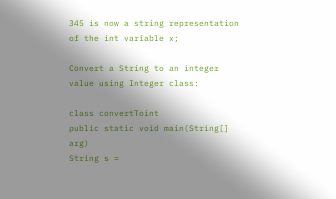345 is now a string representation of the int variable x;

Convert a String to an integer value using Integer class:

class convertToint
public static void main(String[] arg)
String s =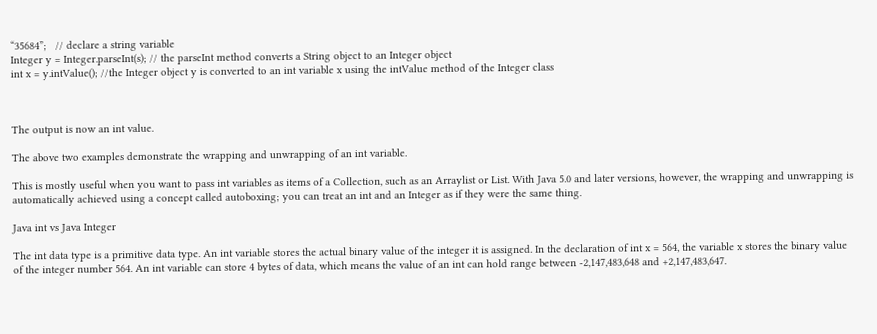“35684”;   // declare a string variable
Integer y = Integer.parseInt(s); // the parseInt method converts a String object to an Integer object
int x = y.intValue(); //the Integer object y is converted to an int variable x using the intValue method of the Integer class



The output is now an int value.

The above two examples demonstrate the wrapping and unwrapping of an int variable.

This is mostly useful when you want to pass int variables as items of a Collection, such as an Arraylist or List. With Java 5.0 and later versions, however, the wrapping and unwrapping is automatically achieved using a concept called autoboxing; you can treat an int and an Integer as if they were the same thing.

Java int vs Java Integer

The int data type is a primitive data type. An int variable stores the actual binary value of the integer it is assigned. In the declaration of int x = 564, the variable x stores the binary value of the integer number 564. An int variable can store 4 bytes of data, which means the value of an int can hold range between -2,147,483,648 and +2,147,483,647.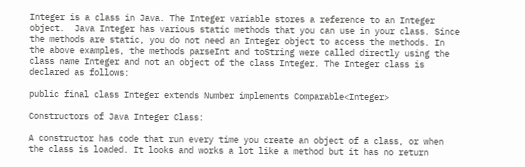Integer is a class in Java. The Integer variable stores a reference to an Integer object.  Java Integer has various static methods that you can use in your class. Since the methods are static, you do not need an Integer object to access the methods. In the above examples, the methods parseInt and toString were called directly using the class name Integer and not an object of the class Integer. The Integer class is declared as follows:

public final class Integer extends Number implements Comparable<Integer>

Constructors of Java Integer Class:

A constructor has code that run every time you create an object of a class, or when the class is loaded. It looks and works a lot like a method but it has no return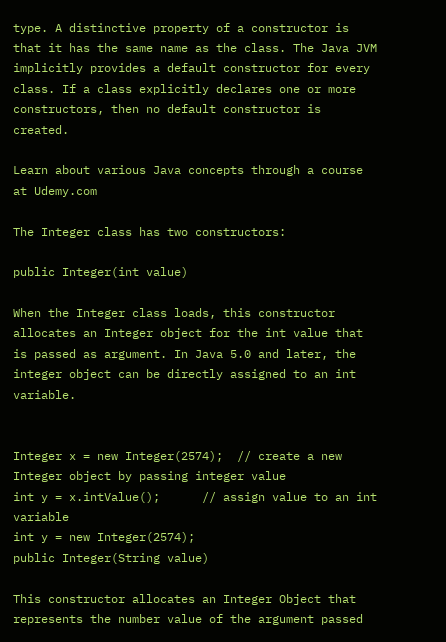type. A distinctive property of a constructor is that it has the same name as the class. The Java JVM implicitly provides a default constructor for every class. If a class explicitly declares one or more constructors, then no default constructor is created.

Learn about various Java concepts through a course at Udemy.com

The Integer class has two constructors:

public Integer(int value)

When the Integer class loads, this constructor allocates an Integer object for the int value that is passed as argument. In Java 5.0 and later, the integer object can be directly assigned to an int variable.


Integer x = new Integer(2574);  // create a new Integer object by passing integer value
int y = x.intValue();      // assign value to an int variable
int y = new Integer(2574);
public Integer(String value)

This constructor allocates an Integer Object that represents the number value of the argument passed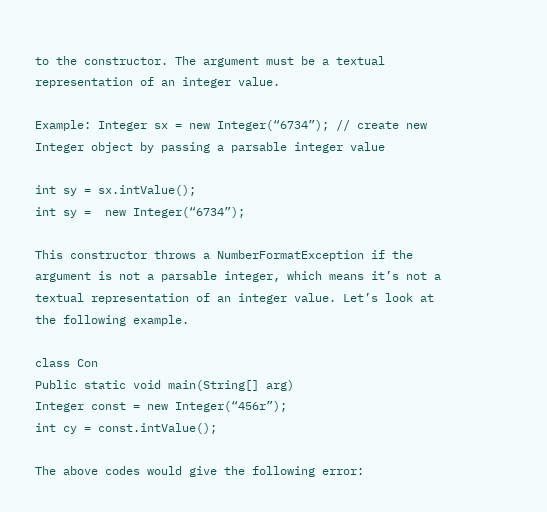to the constructor. The argument must be a textual representation of an integer value.

Example: Integer sx = new Integer(“6734”); // create new Integer object by passing a parsable integer value

int sy = sx.intValue();
int sy =  new Integer(“6734”);

This constructor throws a NumberFormatException if the argument is not a parsable integer, which means it’s not a textual representation of an integer value. Let’s look at the following example.

class Con
Public static void main(String[] arg)
Integer const = new Integer(“456r”);
int cy = const.intValue();

The above codes would give the following error: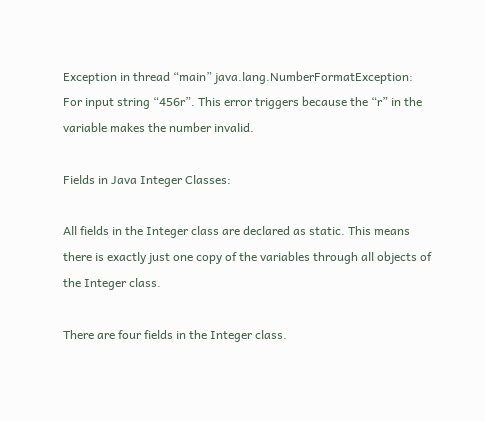Exception in thread “main” java.lang.NumberFormatException: For input string “456r”. This error triggers because the “r” in the variable makes the number invalid.

Fields in Java Integer Classes:

All fields in the Integer class are declared as static. This means there is exactly just one copy of the variables through all objects of the Integer class.

There are four fields in the Integer class.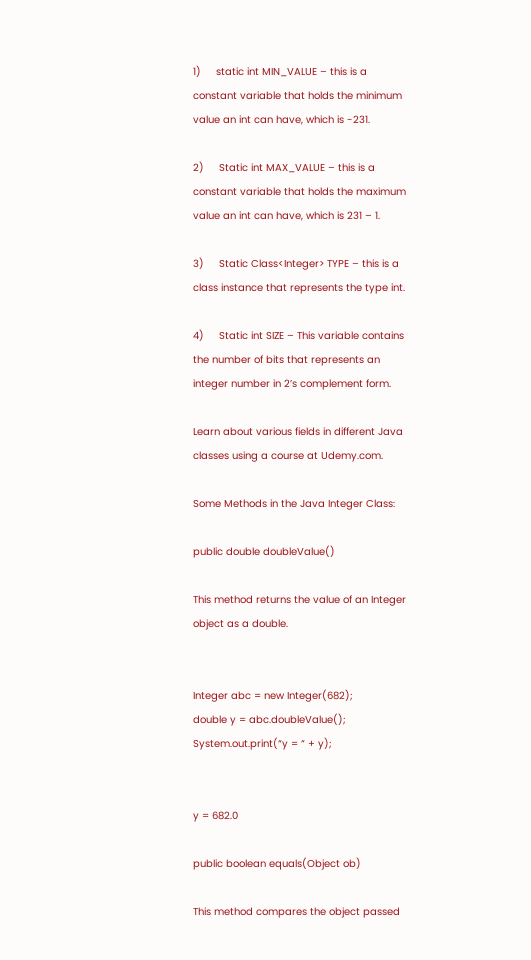1)     static int MIN_VALUE – this is a constant variable that holds the minimum value an int can have, which is -231.

2)     Static int MAX_VALUE – this is a constant variable that holds the maximum value an int can have, which is 231 – 1.

3)     Static Class<Integer> TYPE – this is a class instance that represents the type int.

4)     Static int SIZE – This variable contains the number of bits that represents an integer number in 2’s complement form.

Learn about various fields in different Java classes using a course at Udemy.com.

Some Methods in the Java Integer Class:

public double doubleValue()

This method returns the value of an Integer object as a double.


Integer abc = new Integer(682);
double y = abc.doubleValue();
System.out.print(“y = “ + y);


y = 682.0

public boolean equals(Object ob)

This method compares the object passed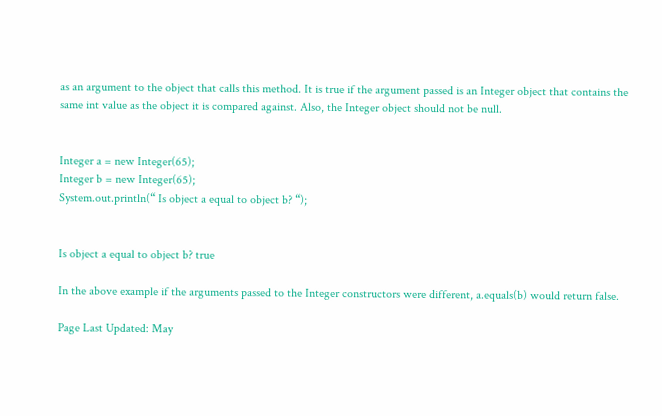as an argument to the object that calls this method. It is true if the argument passed is an Integer object that contains the same int value as the object it is compared against. Also, the Integer object should not be null.


Integer a = new Integer(65);
Integer b = new Integer(65);
System.out.println(“ Is object a equal to object b? “);


Is object a equal to object b? true

In the above example if the arguments passed to the Integer constructors were different, a.equals(b) would return false.

Page Last Updated: May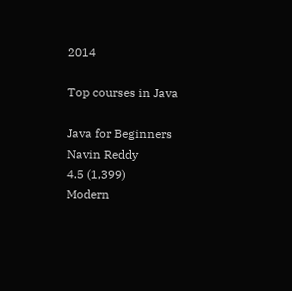2014

Top courses in Java

Java for Beginners
Navin Reddy
4.5 (1,399)
Modern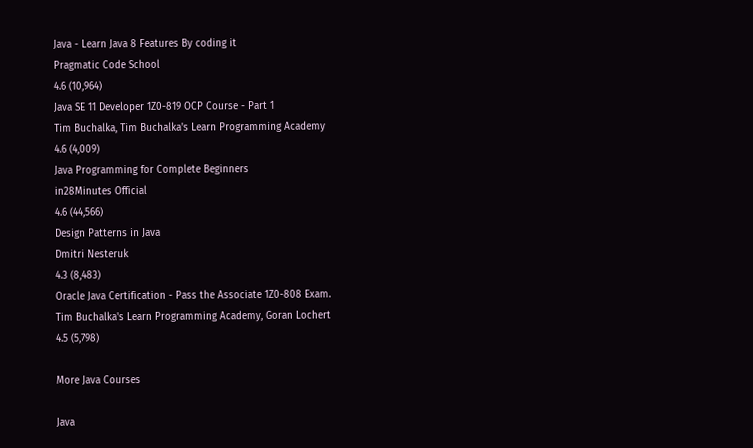Java - Learn Java 8 Features By coding it
Pragmatic Code School
4.6 (10,964)
Java SE 11 Developer 1Z0-819 OCP Course - Part 1
Tim Buchalka, Tim Buchalka's Learn Programming Academy
4.6 (4,009)
Java Programming for Complete Beginners
in28Minutes Official
4.6 (44,566)
Design Patterns in Java
Dmitri Nesteruk
4.3 (8,483)
Oracle Java Certification - Pass the Associate 1Z0-808 Exam.
Tim Buchalka's Learn Programming Academy, Goran Lochert
4.5 (5,798)

More Java Courses

Java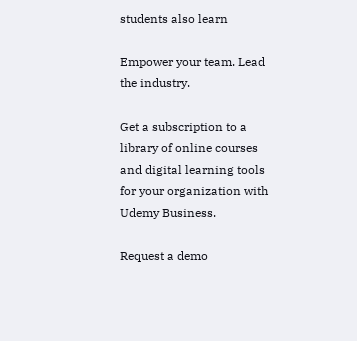students also learn

Empower your team. Lead the industry.

Get a subscription to a library of online courses and digital learning tools for your organization with Udemy Business.

Request a demo